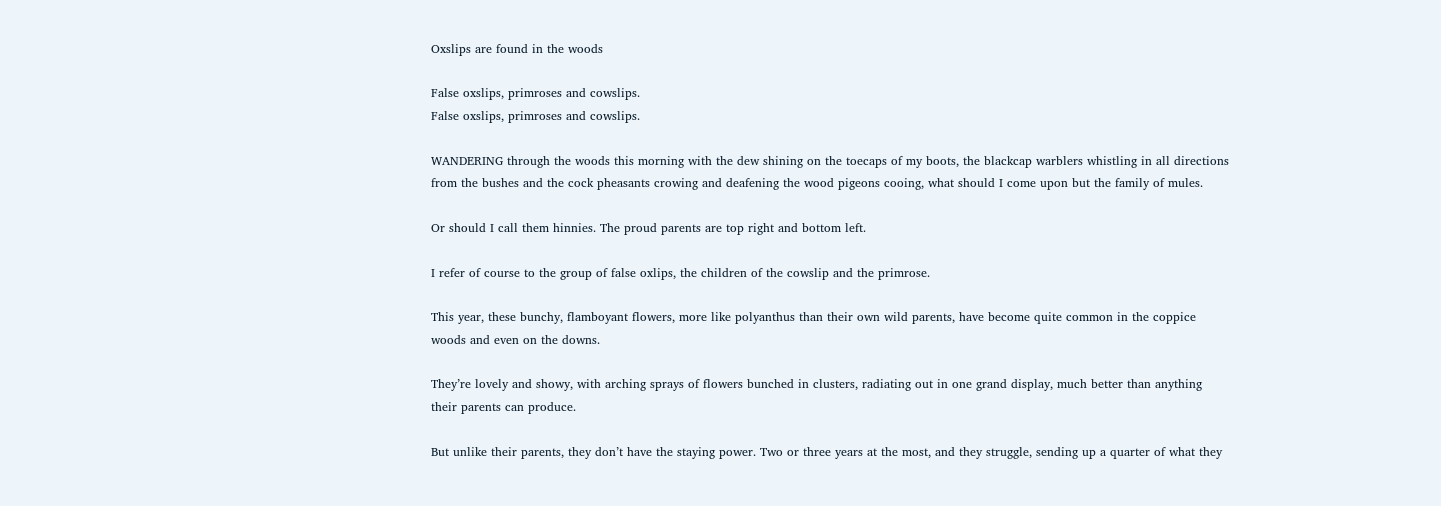Oxslips are found in the woods

False oxslips, primroses and cowslips.
False oxslips, primroses and cowslips.

WANDERING through the woods this morning with the dew shining on the toecaps of my boots, the blackcap warblers whistling in all directions from the bushes and the cock pheasants crowing and deafening the wood pigeons cooing, what should I come upon but the family of mules.

Or should I call them hinnies. The proud parents are top right and bottom left.

I refer of course to the group of false oxlips, the children of the cowslip and the primrose.

This year, these bunchy, flamboyant flowers, more like polyanthus than their own wild parents, have become quite common in the coppice woods and even on the downs.

They’re lovely and showy, with arching sprays of flowers bunched in clusters, radiating out in one grand display, much better than anything their parents can produce.

But unlike their parents, they don’t have the staying power. Two or three years at the most, and they struggle, sending up a quarter of what they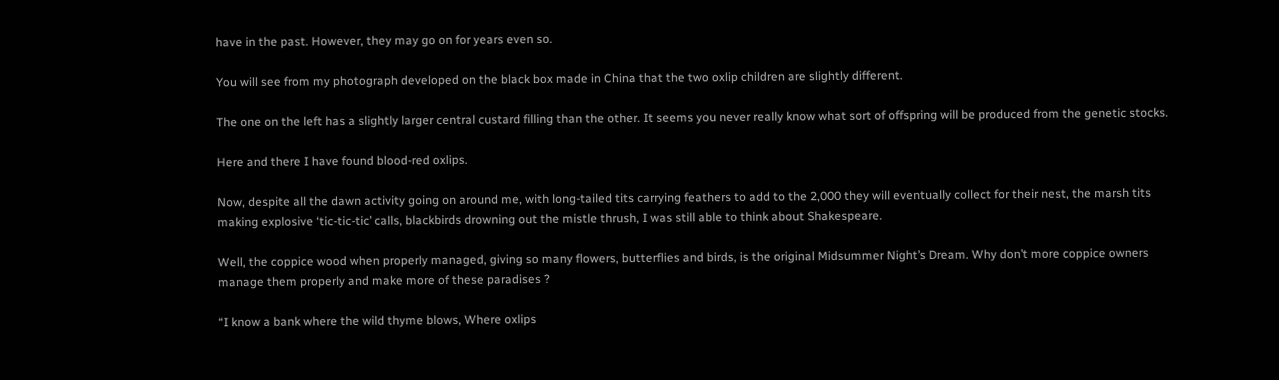have in the past. However, they may go on for years even so.

You will see from my photograph developed on the black box made in China that the two oxlip children are slightly different.

The one on the left has a slightly larger central custard filling than the other. It seems you never really know what sort of offspring will be produced from the genetic stocks.

Here and there I have found blood-red oxlips.

Now, despite all the dawn activity going on around me, with long-tailed tits carrying feathers to add to the 2,000 they will eventually collect for their nest, the marsh tits making explosive ‘tic-tic-tic’ calls, blackbirds drowning out the mistle thrush, I was still able to think about Shakespeare.

Well, the coppice wood when properly managed, giving so many flowers, butterflies and birds, is the original Midsummer Night’s Dream. Why don’t more coppice owners manage them properly and make more of these paradises ?

“I know a bank where the wild thyme blows, Where oxlips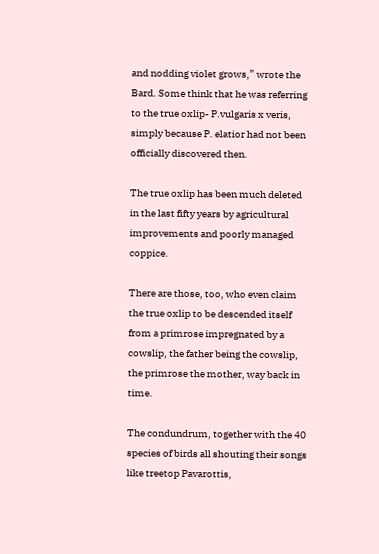and nodding violet grows,” wrote the Bard. Some think that he was referring to the true oxlip- P.vulgaris x veris, simply because P. elatior had not been officially discovered then.

The true oxlip has been much deleted in the last fifty years by agricultural improvements and poorly managed coppice.

There are those, too, who even claim the true oxlip to be descended itself from a primrose impregnated by a cowslip, the father being the cowslip, the primrose the mother, way back in time.

The condundrum, together with the 40 species of birds all shouting their songs like treetop Pavarottis,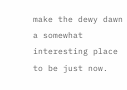make the dewy dawn a somewhat interesting place to be just now.